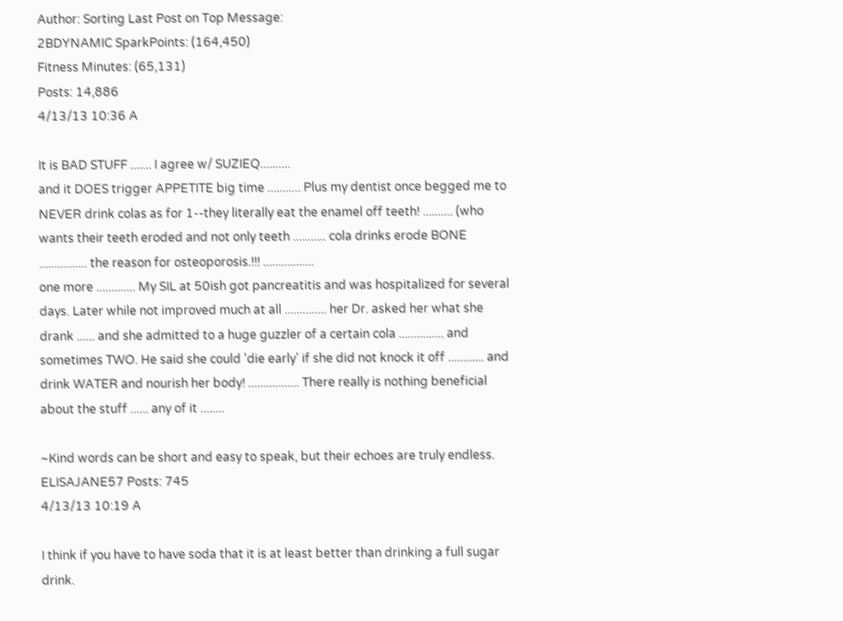Author: Sorting Last Post on Top Message:
2BDYNAMIC SparkPoints: (164,450)
Fitness Minutes: (65,131)
Posts: 14,886
4/13/13 10:36 A

It is BAD STUFF ....... I agree w/ SUZIEQ..........
and it DOES trigger APPETITE big time ........... Plus my dentist once begged me to NEVER drink colas as for 1--they literally eat the enamel off teeth! .......... (who wants their teeth eroded and not only teeth ........... cola drinks erode BONE ................ the reason for osteoporosis.!!! .................
one more ............. My SIL at 50ish got pancreatitis and was hospitalized for several days. Later while not improved much at all .............. her Dr. asked her what she drank ...... and she admitted to a huge guzzler of a certain cola ............... and sometimes TWO. He said she could 'die early' if she did not knock it off ............ and drink WATER and nourish her body! ................. There really is nothing beneficial about the stuff ...... any of it ........

~Kind words can be short and easy to speak, but their echoes are truly endless.
ELISAJANE57 Posts: 745
4/13/13 10:19 A

I think if you have to have soda that it is at least better than drinking a full sugar drink.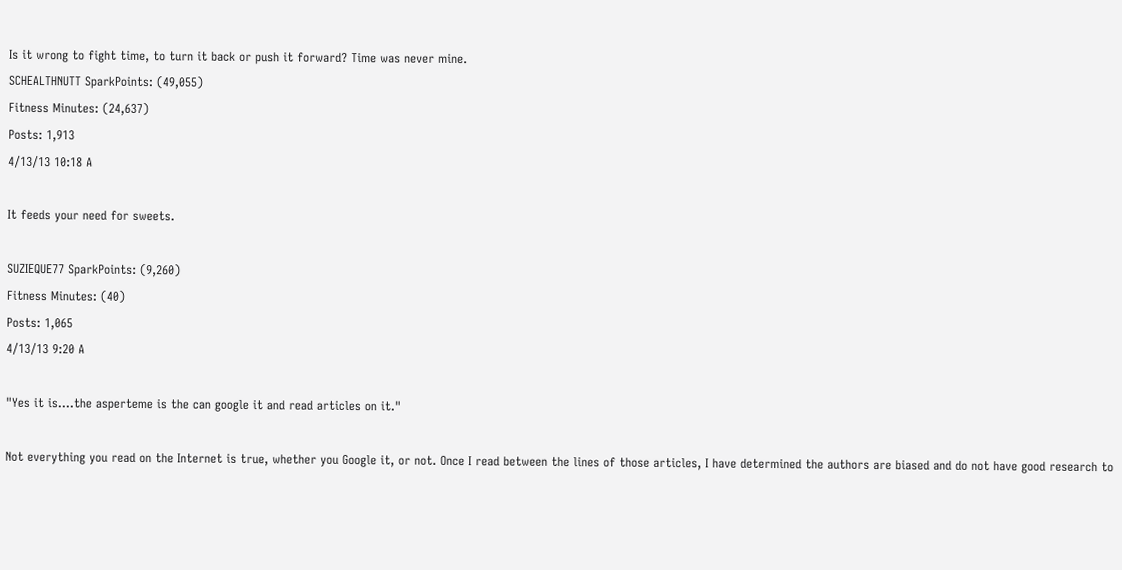Is it wrong to fight time, to turn it back or push it forward? Time was never mine.
SCHEALTHNUTT SparkPoints: (49,055)
Fitness Minutes: (24,637)
Posts: 1,913
4/13/13 10:18 A

It feeds your need for sweets.

SUZIEQUE77 SparkPoints: (9,260)
Fitness Minutes: (40)
Posts: 1,065
4/13/13 9:20 A

"Yes it is....the asperteme is the can google it and read articles on it."

Not everything you read on the Internet is true, whether you Google it, or not. Once I read between the lines of those articles, I have determined the authors are biased and do not have good research to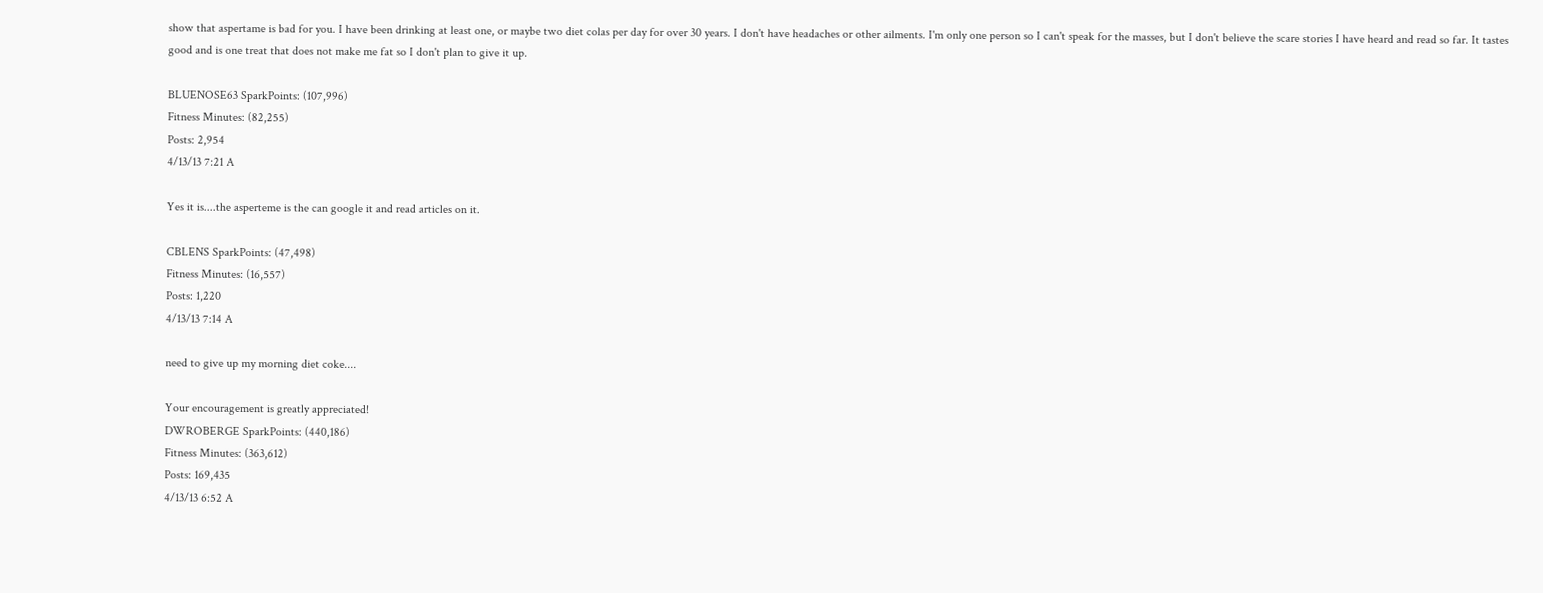show that aspertame is bad for you. I have been drinking at least one, or maybe two diet colas per day for over 30 years. I don't have headaches or other ailments. I'm only one person so I can't speak for the masses, but I don't believe the scare stories I have heard and read so far. It tastes good and is one treat that does not make me fat so I don't plan to give it up.

BLUENOSE63 SparkPoints: (107,996)
Fitness Minutes: (82,255)
Posts: 2,954
4/13/13 7:21 A

Yes it is....the asperteme is the can google it and read articles on it.

CBLENS SparkPoints: (47,498)
Fitness Minutes: (16,557)
Posts: 1,220
4/13/13 7:14 A

need to give up my morning diet coke....

Your encouragement is greatly appreciated!
DWROBERGE SparkPoints: (440,186)
Fitness Minutes: (363,612)
Posts: 169,435
4/13/13 6:52 A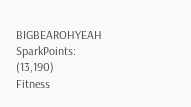BIGBEAROHYEAH SparkPoints: (13,190)
Fitness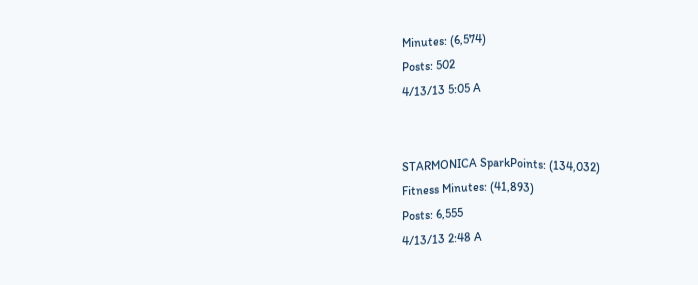Minutes: (6,574)
Posts: 502
4/13/13 5:05 A


STARMONICA SparkPoints: (134,032)
Fitness Minutes: (41,893)
Posts: 6,555
4/13/13 2:48 A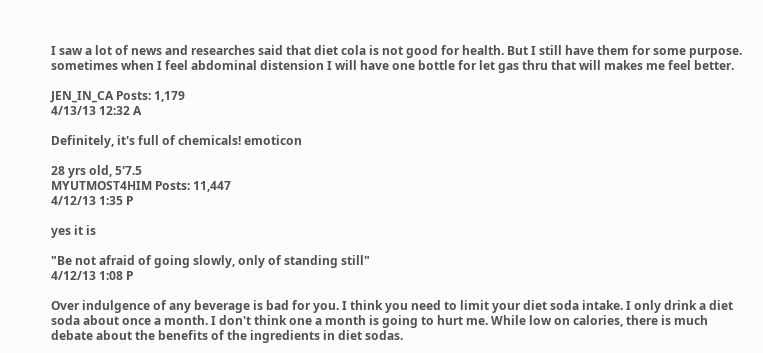I saw a lot of news and researches said that diet cola is not good for health. But I still have them for some purpose. sometimes when I feel abdominal distension I will have one bottle for let gas thru that will makes me feel better.

JEN_IN_CA Posts: 1,179
4/13/13 12:32 A

Definitely, it's full of chemicals! emoticon

28 yrs old, 5'7.5
MYUTMOST4HIM Posts: 11,447
4/12/13 1:35 P

yes it is

"Be not afraid of going slowly, only of standing still"
4/12/13 1:08 P

Over indulgence of any beverage is bad for you. I think you need to limit your diet soda intake. I only drink a diet soda about once a month. I don't think one a month is going to hurt me. While low on calories, there is much debate about the benefits of the ingredients in diet sodas.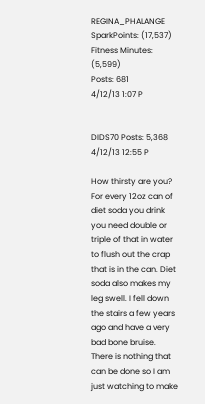REGINA_PHALANGE SparkPoints: (17,537)
Fitness Minutes: (5,599)
Posts: 681
4/12/13 1:07 P


DIDS70 Posts: 5,368
4/12/13 12:55 P

How thirsty are you? For every 12oz can of diet soda you drink you need double or triple of that in water to flush out the crap that is in the can. Diet soda also makes my leg swell. I fell down the stairs a few years ago and have a very bad bone bruise. There is nothing that can be done so I am just watching to make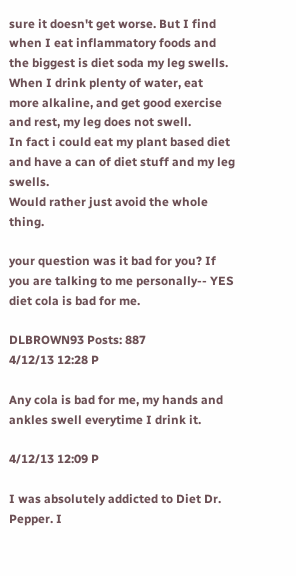sure it doesn't get worse. But I find when I eat inflammatory foods and the biggest is diet soda my leg swells.
When I drink plenty of water, eat more alkaline, and get good exercise and rest, my leg does not swell.
In fact i could eat my plant based diet and have a can of diet stuff and my leg swells.
Would rather just avoid the whole thing.

your question was it bad for you? If you are talking to me personally-- YES diet cola is bad for me.

DLBROWN93 Posts: 887
4/12/13 12:28 P

Any cola is bad for me, my hands and ankles swell everytime I drink it.

4/12/13 12:09 P

I was absolutely addicted to Diet Dr. Pepper. I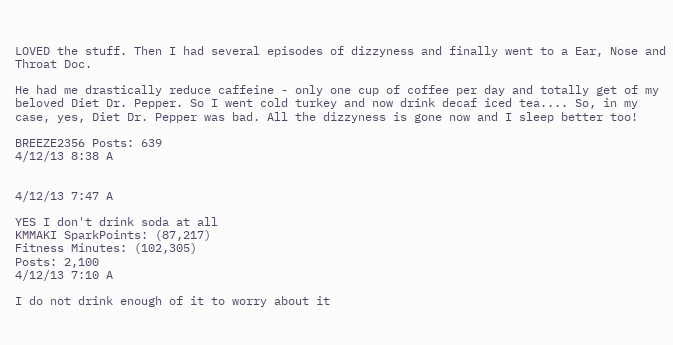LOVED the stuff. Then I had several episodes of dizzyness and finally went to a Ear, Nose and Throat Doc.

He had me drastically reduce caffeine - only one cup of coffee per day and totally get of my beloved Diet Dr. Pepper. So I went cold turkey and now drink decaf iced tea.... So, in my case, yes, Diet Dr. Pepper was bad. All the dizzyness is gone now and I sleep better too!

BREEZE2356 Posts: 639
4/12/13 8:38 A


4/12/13 7:47 A

YES I don't drink soda at all
KMMAKI SparkPoints: (87,217)
Fitness Minutes: (102,305)
Posts: 2,100
4/12/13 7:10 A

I do not drink enough of it to worry about it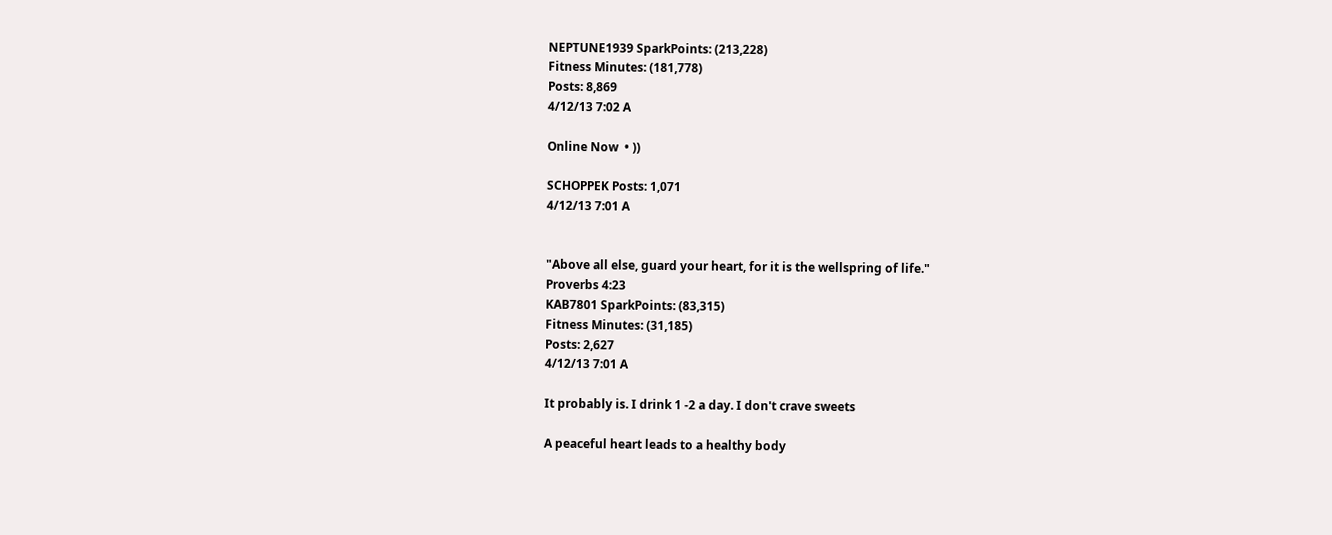NEPTUNE1939 SparkPoints: (213,228)
Fitness Minutes: (181,778)
Posts: 8,869
4/12/13 7:02 A

Online Now  • ))

SCHOPPEK Posts: 1,071
4/12/13 7:01 A


"Above all else, guard your heart, for it is the wellspring of life."
Proverbs 4:23
KAB7801 SparkPoints: (83,315)
Fitness Minutes: (31,185)
Posts: 2,627
4/12/13 7:01 A

It probably is. I drink 1 -2 a day. I don't crave sweets

A peaceful heart leads to a healthy body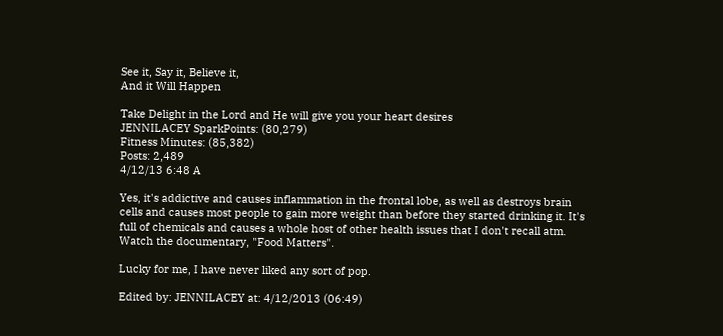See it, Say it, Believe it,
And it Will Happen

Take Delight in the Lord and He will give you your heart desires
JENNILACEY SparkPoints: (80,279)
Fitness Minutes: (85,382)
Posts: 2,489
4/12/13 6:48 A

Yes, it's addictive and causes inflammation in the frontal lobe, as well as destroys brain cells and causes most people to gain more weight than before they started drinking it. It's full of chemicals and causes a whole host of other health issues that I don't recall atm. Watch the documentary, "Food Matters".

Lucky for me, I have never liked any sort of pop.

Edited by: JENNILACEY at: 4/12/2013 (06:49)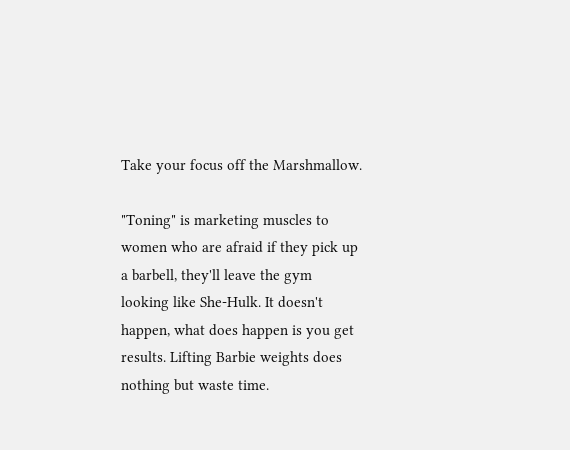Take your focus off the Marshmallow.

"Toning" is marketing muscles to women who are afraid if they pick up a barbell, they'll leave the gym looking like She-Hulk. It doesn't happen, what does happen is you get results. Lifting Barbie weights does nothing but waste time.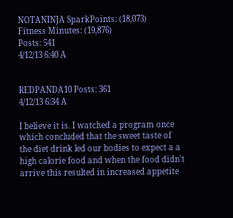NOTANINJA SparkPoints: (18,073)
Fitness Minutes: (19,876)
Posts: 541
4/12/13 6:40 A


REDPANDA10 Posts: 361
4/12/13 6:34 A

I believe it is. I watched a program once which concluded that the sweet taste of the diet drink led our bodies to expect a a high calorie food and when the food didn't arrive this resulted in increased appetite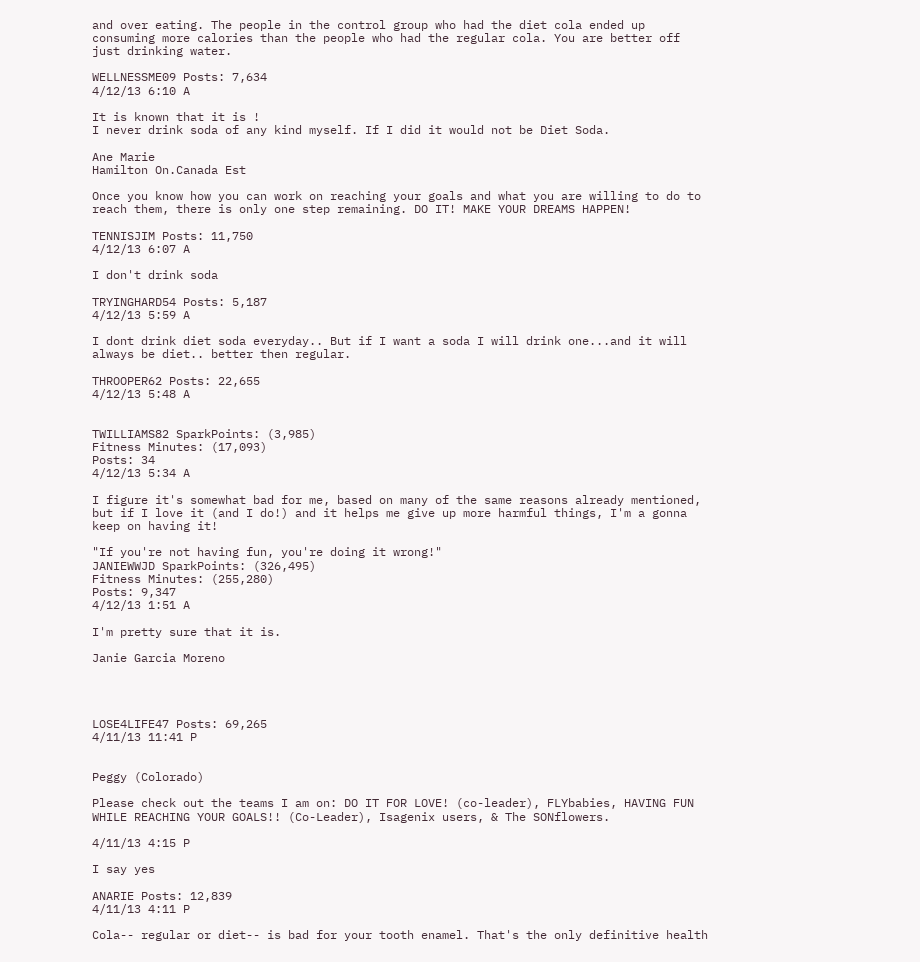and over eating. The people in the control group who had the diet cola ended up consuming more calories than the people who had the regular cola. You are better off just drinking water.

WELLNESSME09 Posts: 7,634
4/12/13 6:10 A

It is known that it is !
I never drink soda of any kind myself. If I did it would not be Diet Soda.

Ane Marie
Hamilton On.Canada Est

Once you know how you can work on reaching your goals and what you are willing to do to reach them, there is only one step remaining. DO IT! MAKE YOUR DREAMS HAPPEN!

TENNISJIM Posts: 11,750
4/12/13 6:07 A

I don't drink soda

TRYINGHARD54 Posts: 5,187
4/12/13 5:59 A

I dont drink diet soda everyday.. But if I want a soda I will drink one...and it will always be diet.. better then regular.

THROOPER62 Posts: 22,655
4/12/13 5:48 A


TWILLIAMS82 SparkPoints: (3,985)
Fitness Minutes: (17,093)
Posts: 34
4/12/13 5:34 A

I figure it's somewhat bad for me, based on many of the same reasons already mentioned, but if I love it (and I do!) and it helps me give up more harmful things, I'm a gonna keep on having it!

"If you're not having fun, you're doing it wrong!"
JANIEWWJD SparkPoints: (326,495)
Fitness Minutes: (255,280)
Posts: 9,347
4/12/13 1:51 A

I'm pretty sure that it is.

Janie Garcia Moreno




LOSE4LIFE47 Posts: 69,265
4/11/13 11:41 P


Peggy (Colorado)

Please check out the teams I am on: DO IT FOR LOVE! (co-leader), FLYbabies, HAVING FUN WHILE REACHING YOUR GOALS!! (Co-Leader), Isagenix users, & The SONflowers.

4/11/13 4:15 P

I say yes

ANARIE Posts: 12,839
4/11/13 4:11 P

Cola-- regular or diet-- is bad for your tooth enamel. That's the only definitive health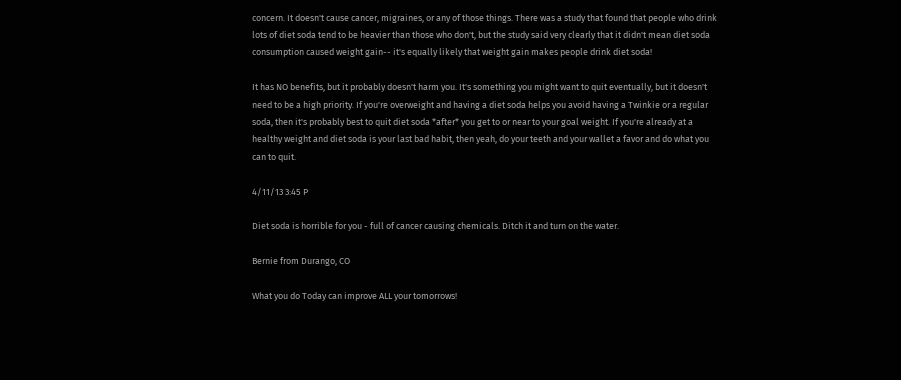concern. It doesn't cause cancer, migraines, or any of those things. There was a study that found that people who drink lots of diet soda tend to be heavier than those who don't, but the study said very clearly that it didn't mean diet soda consumption caused weight gain-- it's equally likely that weight gain makes people drink diet soda!

It has NO benefits, but it probably doesn't harm you. It's something you might want to quit eventually, but it doesn't need to be a high priority. If you're overweight and having a diet soda helps you avoid having a Twinkie or a regular soda, then it's probably best to quit diet soda *after* you get to or near to your goal weight. If you're already at a healthy weight and diet soda is your last bad habit, then yeah, do your teeth and your wallet a favor and do what you can to quit.

4/11/13 3:45 P

Diet soda is horrible for you - full of cancer causing chemicals. Ditch it and turn on the water.

Bernie from Durango, CO

What you do Today can improve ALL your tomorrows!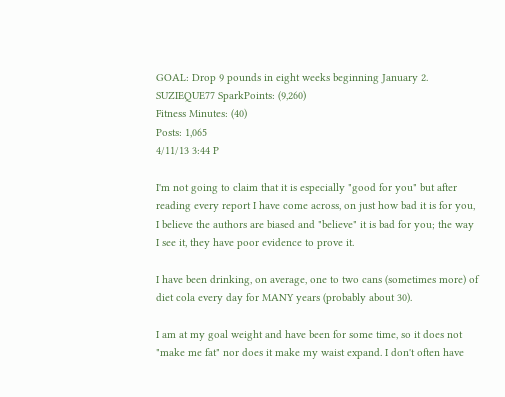GOAL: Drop 9 pounds in eight weeks beginning January 2.
SUZIEQUE77 SparkPoints: (9,260)
Fitness Minutes: (40)
Posts: 1,065
4/11/13 3:44 P

I'm not going to claim that it is especially "good for you" but after reading every report I have come across, on just how bad it is for you, I believe the authors are biased and "believe" it is bad for you; the way I see it, they have poor evidence to prove it.

I have been drinking, on average, one to two cans (sometimes more) of diet cola every day for MANY years (probably about 30).

I am at my goal weight and have been for some time, so it does not "make me fat" nor does it make my waist expand. I don't often have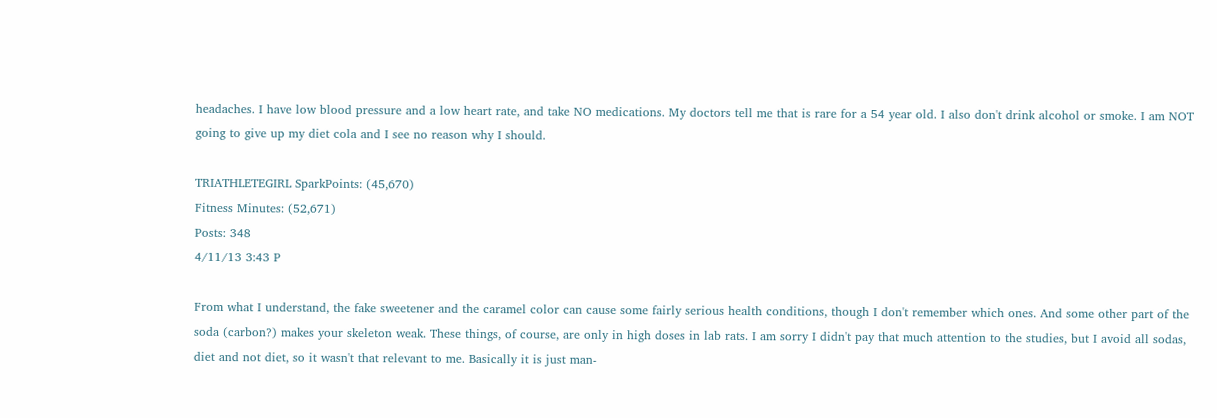headaches. I have low blood pressure and a low heart rate, and take NO medications. My doctors tell me that is rare for a 54 year old. I also don't drink alcohol or smoke. I am NOT going to give up my diet cola and I see no reason why I should.

TRIATHLETEGIRL SparkPoints: (45,670)
Fitness Minutes: (52,671)
Posts: 348
4/11/13 3:43 P

From what I understand, the fake sweetener and the caramel color can cause some fairly serious health conditions, though I don't remember which ones. And some other part of the soda (carbon?) makes your skeleton weak. These things, of course, are only in high doses in lab rats. I am sorry I didn't pay that much attention to the studies, but I avoid all sodas, diet and not diet, so it wasn't that relevant to me. Basically it is just man-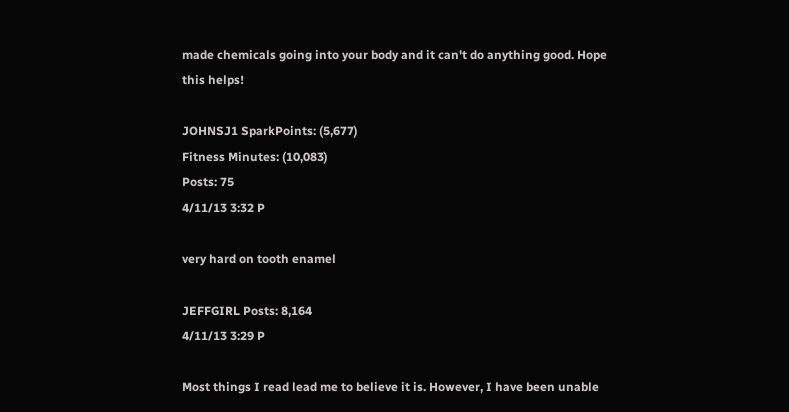made chemicals going into your body and it can't do anything good. Hope this helps!

JOHNSJ1 SparkPoints: (5,677)
Fitness Minutes: (10,083)
Posts: 75
4/11/13 3:32 P

very hard on tooth enamel

JEFFGIRL Posts: 8,164
4/11/13 3:29 P

Most things I read lead me to believe it is. However, I have been unable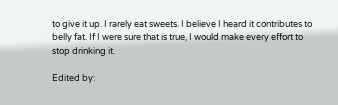to give it up. I rarely eat sweets. I believe I heard it contributes to belly fat. If I were sure that is true, I would make every effort to stop drinking it.

Edited by: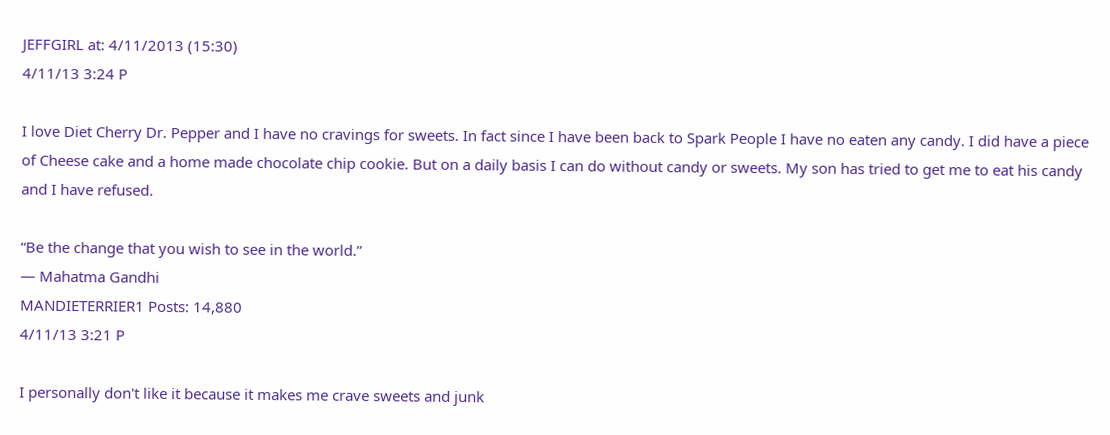JEFFGIRL at: 4/11/2013 (15:30)
4/11/13 3:24 P

I love Diet Cherry Dr. Pepper and I have no cravings for sweets. In fact since I have been back to Spark People I have no eaten any candy. I did have a piece of Cheese cake and a home made chocolate chip cookie. But on a daily basis I can do without candy or sweets. My son has tried to get me to eat his candy and I have refused.

“Be the change that you wish to see in the world.”
― Mahatma Gandhi
MANDIETERRIER1 Posts: 14,880
4/11/13 3:21 P

I personally don't like it because it makes me crave sweets and junk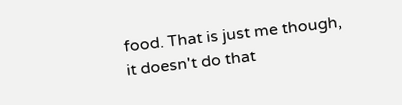food. That is just me though, it doesn't do that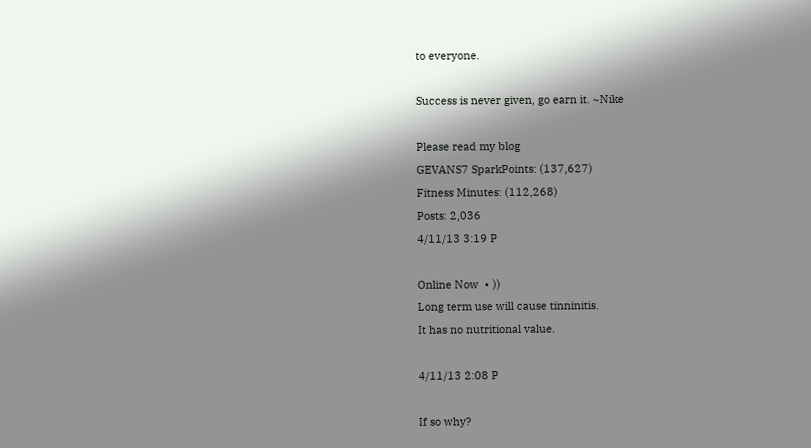to everyone.

Success is never given, go earn it. ~Nike

Please read my blog
GEVANS7 SparkPoints: (137,627)
Fitness Minutes: (112,268)
Posts: 2,036
4/11/13 3:19 P

Online Now  • ))
Long term use will cause tinninitis.
It has no nutritional value.

4/11/13 2:08 P

If so why?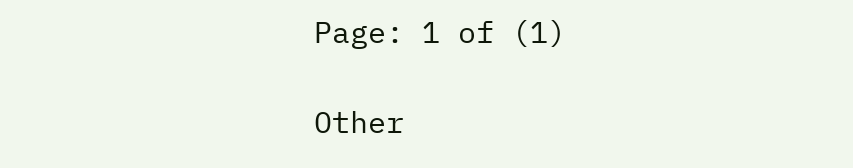Page: 1 of (1)

Other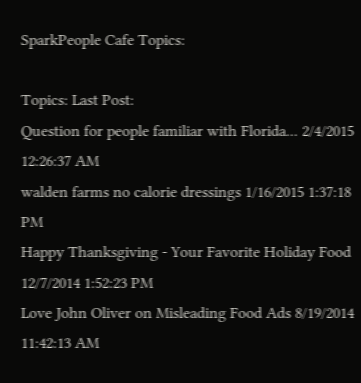SparkPeople Cafe Topics:

Topics: Last Post:
Question for people familiar with Florida... 2/4/2015 12:26:37 AM
walden farms no calorie dressings 1/16/2015 1:37:18 PM
Happy Thanksgiving - Your Favorite Holiday Food 12/7/2014 1:52:23 PM
Love John Oliver on Misleading Food Ads 8/19/2014 11:42:13 AM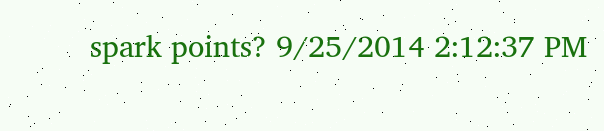spark points? 9/25/2014 2:12:37 PM